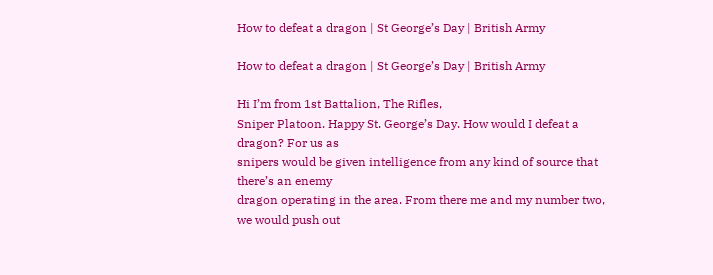How to defeat a dragon | St George’s Day | British Army

How to defeat a dragon | St George’s Day | British Army

Hi I’m from 1st Battalion, The Rifles,
Sniper Platoon. Happy St. George’s Day. How would I defeat a dragon? For us as
snipers would be given intelligence from any kind of source that there’s an enemy
dragon operating in the area. From there me and my number two, we would push out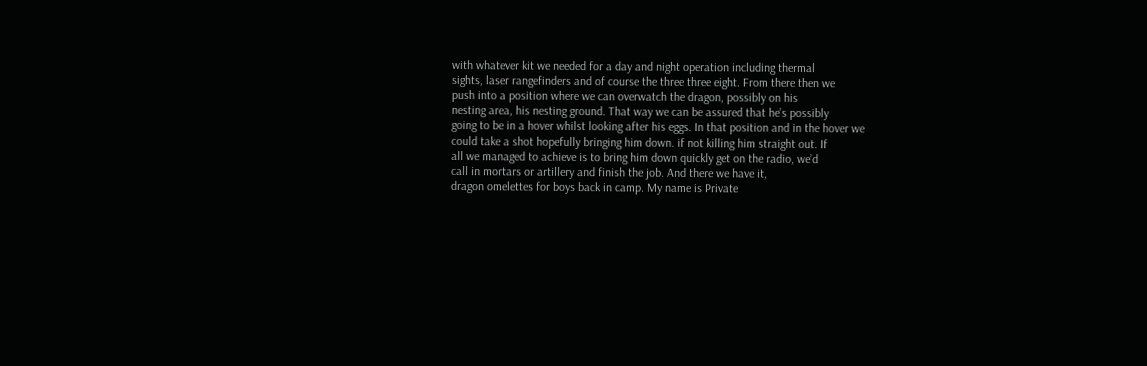with whatever kit we needed for a day and night operation including thermal
sights, laser rangefinders and of course the three three eight. From there then we
push into a position where we can overwatch the dragon, possibly on his
nesting area, his nesting ground. That way we can be assured that he’s possibly
going to be in a hover whilst looking after his eggs. In that position and in the hover we
could take a shot hopefully bringing him down. if not killing him straight out. If
all we managed to achieve is to bring him down quickly get on the radio, we’d
call in mortars or artillery and finish the job. And there we have it,
dragon omelettes for boys back in camp. My name is Private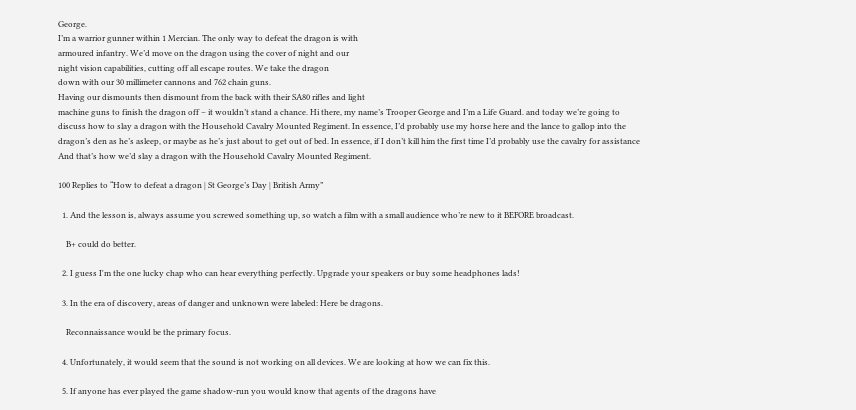George.
I’m a warrior gunner within 1 Mercian. The only way to defeat the dragon is with
armoured infantry. We’d move on the dragon using the cover of night and our
night vision capabilities, cutting off all escape routes. We take the dragon
down with our 30 millimeter cannons and 762 chain guns.
Having our dismounts then dismount from the back with their SA80 rifles and light
machine guns to finish the dragon off – it wouldn’t stand a chance. Hi there, my name’s Trooper George and I’m a Life Guard. and today we’re going to discuss how to slay a dragon with the Household Cavalry Mounted Regiment. In essence, I’d probably use my horse here and the lance to gallop into the dragon’s den as he’s asleep, or maybe as he’s just about to get out of bed. In essence, if I don’t kill him the first time I’d probably use the cavalry for assistance And that’s how we’d slay a dragon with the Household Cavalry Mounted Regiment.

100 Replies to “How to defeat a dragon | St George’s Day | British Army”

  1. And the lesson is, always assume you screwed something up, so watch a film with a small audience who’re new to it BEFORE broadcast.

    B+ could do better.

  2. I guess I'm the one lucky chap who can hear everything perfectly. Upgrade your speakers or buy some headphones lads!

  3. In the era of discovery, areas of danger and unknown were labeled: Here be dragons.

    Reconnaissance would be the primary focus.

  4. Unfortunately, it would seem that the sound is not working on all devices. We are looking at how we can fix this.

  5. If anyone has ever played the game shadow-run you would know that agents of the dragons have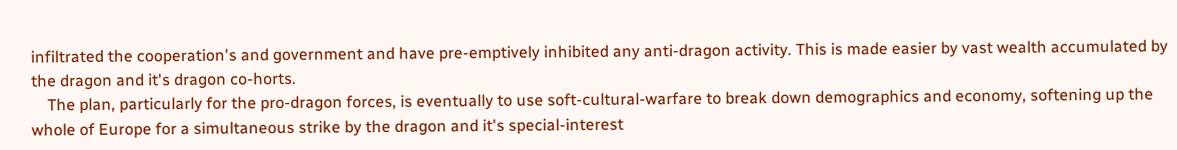infiltrated the cooperation's and government and have pre-emptively inhibited any anti-dragon activity. This is made easier by vast wealth accumulated by the dragon and it's dragon co-horts.
    The plan, particularly for the pro-dragon forces, is eventually to use soft-cultural-warfare to break down demographics and economy, softening up the whole of Europe for a simultaneous strike by the dragon and it's special-interest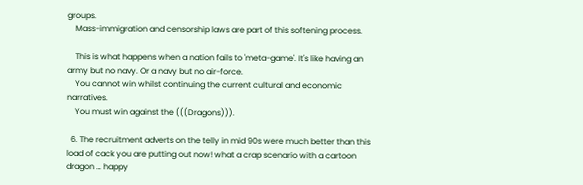groups.
    Mass-immigration and censorship laws are part of this softening process.

    This is what happens when a nation fails to 'meta-game'. It's like having an army but no navy. Or a navy but no air-force.
    You cannot win whilst continuing the current cultural and economic narratives.
    You must win against the (((Dragons))).

  6. The recruitment adverts on the telly in mid 90s were much better than this load of cack you are putting out now! what a crap scenario with a cartoon dragon … happy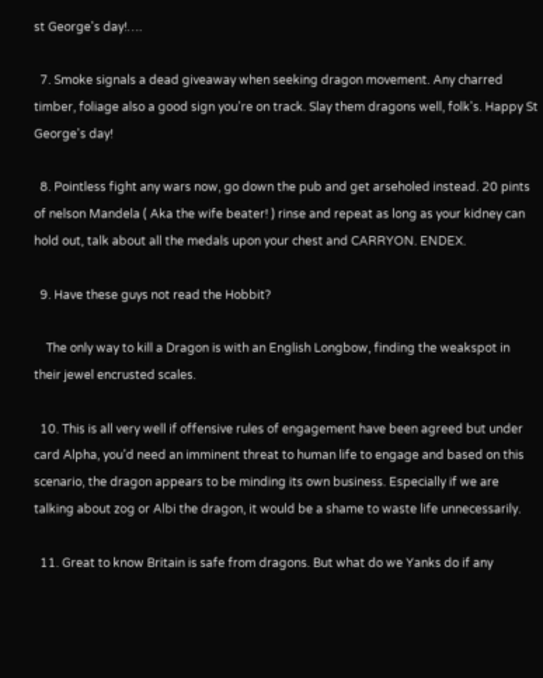st George's day!….

  7. Smoke signals a dead giveaway when seeking dragon movement. Any charred timber, foliage also a good sign you're on track. Slay them dragons well, folk's. Happy St George's day!

  8. Pointless fight any wars now, go down the pub and get arseholed instead. 20 pints of nelson Mandela ( Aka the wife beater! ) rinse and repeat as long as your kidney can hold out, talk about all the medals upon your chest and CARRYON. ENDEX.

  9. Have these guys not read the Hobbit?

    The only way to kill a Dragon is with an English Longbow, finding the weakspot in their jewel encrusted scales.

  10. This is all very well if offensive rules of engagement have been agreed but under card Alpha, you’d need an imminent threat to human life to engage and based on this scenario, the dragon appears to be minding its own business. Especially if we are talking about zog or Albi the dragon, it would be a shame to waste life unnecessarily.

  11. Great to know Britain is safe from dragons. But what do we Yanks do if any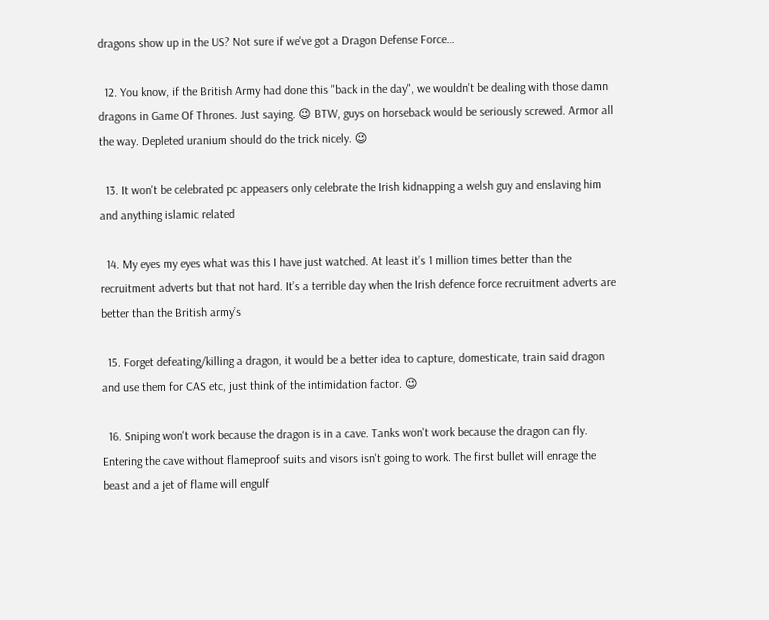dragons show up in the US? Not sure if we've got a Dragon Defense Force…

  12. You know, if the British Army had done this "back in the day", we wouldn't be dealing with those damn dragons in Game Of Thrones. Just saying. 😉 BTW, guys on horseback would be seriously screwed. Armor all the way. Depleted uranium should do the trick nicely. 😉

  13. It won't be celebrated pc appeasers only celebrate the Irish kidnapping a welsh guy and enslaving him and anything islamic related

  14. My eyes my eyes what was this I have just watched. At least it’s 1 million times better than the recruitment adverts but that not hard. It’s a terrible day when the Irish defence force recruitment adverts are better than the British army’s

  15. Forget defeating/killing a dragon, it would be a better idea to capture, domesticate, train said dragon and use them for CAS etc, just think of the intimidation factor. 😉

  16. Sniping won't work because the dragon is in a cave. Tanks won't work because the dragon can fly. Entering the cave without flameproof suits and visors isn't going to work. The first bullet will enrage the beast and a jet of flame will engulf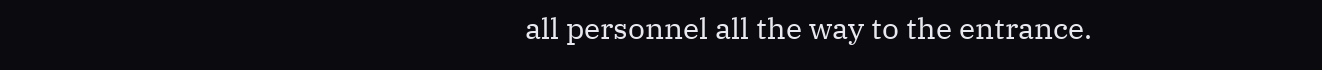all personnel all the way to the entrance.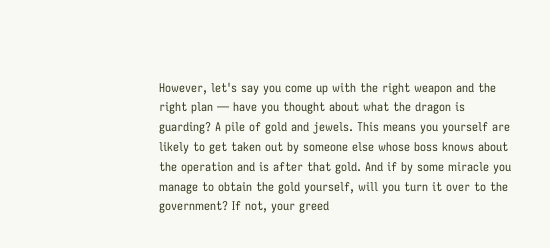However, let's say you come up with the right weapon and the right plan — have you thought about what the dragon is guarding? A pile of gold and jewels. This means you yourself are likely to get taken out by someone else whose boss knows about the operation and is after that gold. And if by some miracle you manage to obtain the gold yourself, will you turn it over to the government? If not, your greed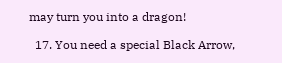may turn you into a dragon!

  17. You need a special Black Arrow,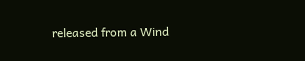released from a Wind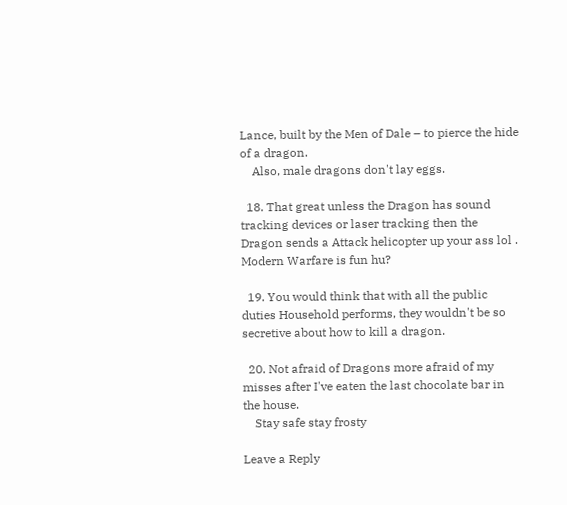Lance, built by the Men of Dale – to pierce the hide of a dragon.
    Also, male dragons don't lay eggs.

  18. That great unless the Dragon has sound tracking devices or laser tracking then the Dragon sends a Attack helicopter up your ass lol . Modern Warfare is fun hu?

  19. You would think that with all the public duties Household performs, they wouldn't be so secretive about how to kill a dragon.

  20. Not afraid of Dragons more afraid of my misses after I've eaten the last chocolate bar in the house.
    Stay safe stay frosty

Leave a Reply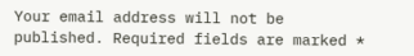Your email address will not be published. Required fields are marked *